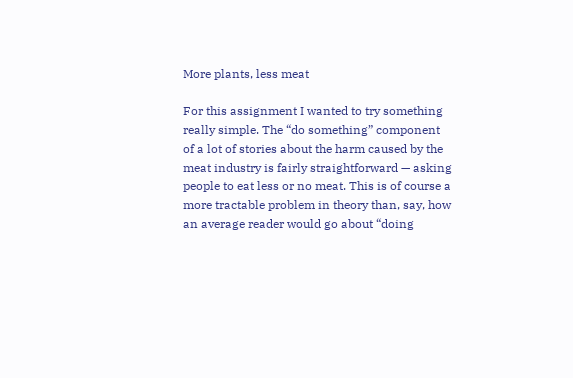More plants, less meat

For this assignment I wanted to try something really simple. The “do something” component of a lot of stories about the harm caused by the meat industry is fairly straightforward — asking people to eat less or no meat. This is of course a more tractable problem in theory than, say, how an average reader would go about “doing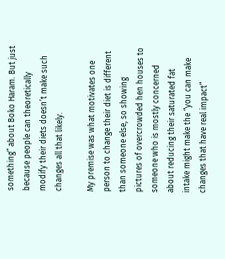something” about Boko Haram. But just because people can theoretically modify their diets doesn’t make such changes all that likely.

My premise was what motivates one person to change their diet is different than someone else, so showing pictures of overcrowded hen houses to someone who is mostly concerned about reducing their saturated fat intake might make the “you can make changes that have real impact”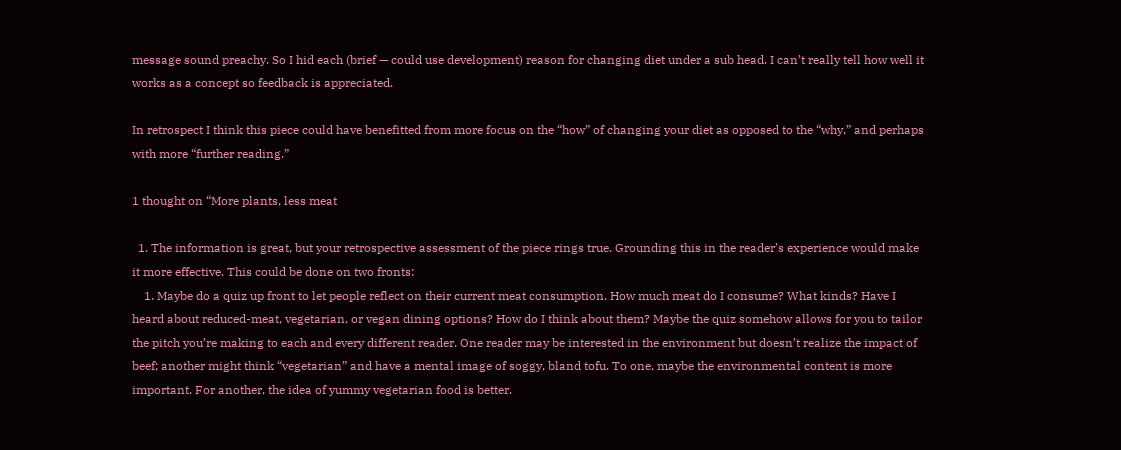message sound preachy. So I hid each (brief — could use development) reason for changing diet under a sub head. I can’t really tell how well it works as a concept so feedback is appreciated.

In retrospect I think this piece could have benefitted from more focus on the “how” of changing your diet as opposed to the “why,” and perhaps with more “further reading.”

1 thought on “More plants, less meat

  1. The information is great, but your retrospective assessment of the piece rings true. Grounding this in the reader’s experience would make it more effective. This could be done on two fronts:
    1. Maybe do a quiz up front to let people reflect on their current meat consumption. How much meat do I consume? What kinds? Have I heard about reduced-meat, vegetarian, or vegan dining options? How do I think about them? Maybe the quiz somehow allows for you to tailor the pitch you’re making to each and every different reader. One reader may be interested in the environment but doesn’t realize the impact of beef; another might think “vegetarian” and have a mental image of soggy, bland tofu. To one, maybe the environmental content is more important. For another, the idea of yummy vegetarian food is better.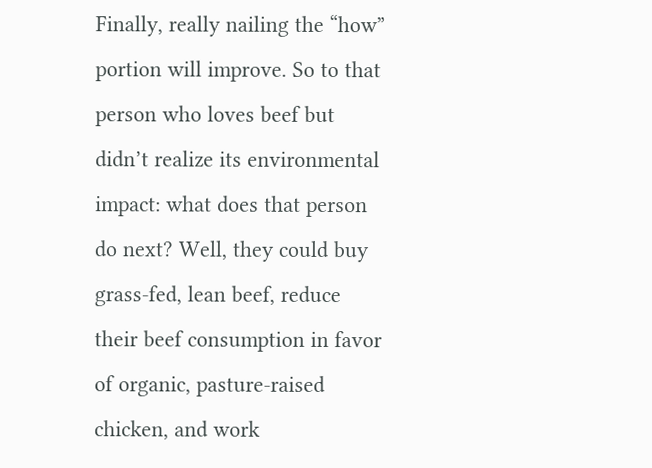Finally, really nailing the “how” portion will improve. So to that person who loves beef but didn’t realize its environmental impact: what does that person do next? Well, they could buy grass-fed, lean beef, reduce their beef consumption in favor of organic, pasture-raised chicken, and work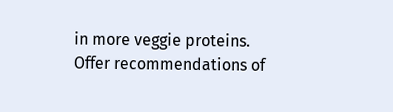in more veggie proteins. Offer recommendations of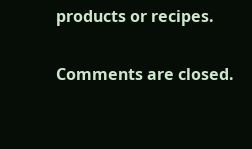products or recipes.

Comments are closed.